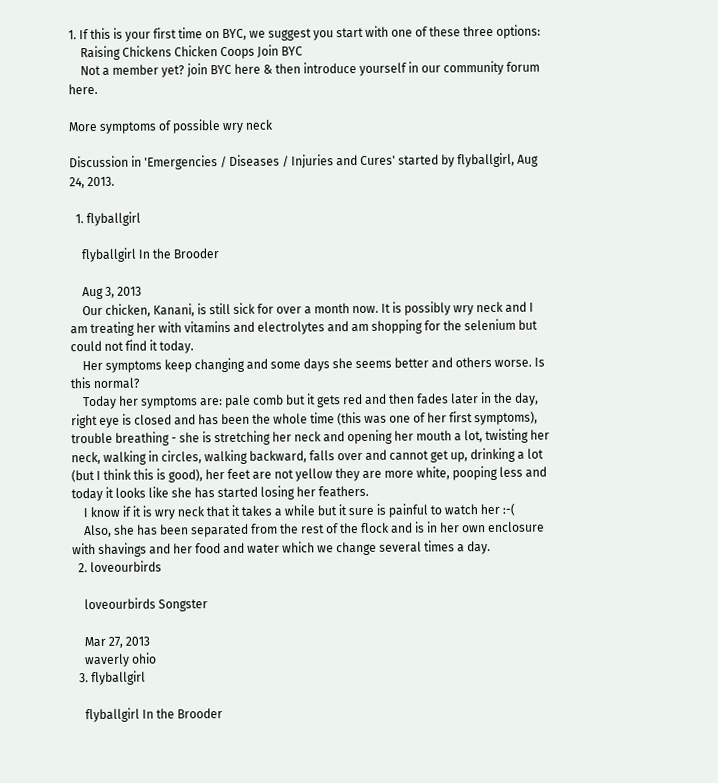1. If this is your first time on BYC, we suggest you start with one of these three options:
    Raising Chickens Chicken Coops Join BYC
    Not a member yet? join BYC here & then introduce yourself in our community forum here.

More symptoms of possible wry neck

Discussion in 'Emergencies / Diseases / Injuries and Cures' started by flyballgirl, Aug 24, 2013.

  1. flyballgirl

    flyballgirl In the Brooder

    Aug 3, 2013
    Our chicken, Kanani, is still sick for over a month now. It is possibly wry neck and I am treating her with vitamins and electrolytes and am shopping for the selenium but could not find it today.
    Her symptoms keep changing and some days she seems better and others worse. Is this normal?
    Today her symptoms are: pale comb but it gets red and then fades later in the day, right eye is closed and has been the whole time (this was one of her first symptoms), trouble breathing - she is stretching her neck and opening her mouth a lot, twisting her neck, walking in circles, walking backward, falls over and cannot get up, drinking a lot (but I think this is good), her feet are not yellow they are more white, pooping less and today it looks like she has started losing her feathers.
    I know if it is wry neck that it takes a while but it sure is painful to watch her :-(
    Also, she has been separated from the rest of the flock and is in her own enclosure with shavings and her food and water which we change several times a day.
  2. loveourbirds

    loveourbirds Songster

    Mar 27, 2013
    waverly ohio
  3. flyballgirl

    flyballgirl In the Brooder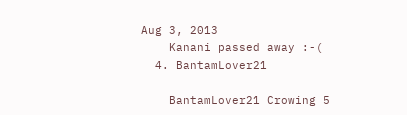Aug 3, 2013
    Kanani passed away :-(
  4. BantamLover21

    BantamLover21 Crowing 5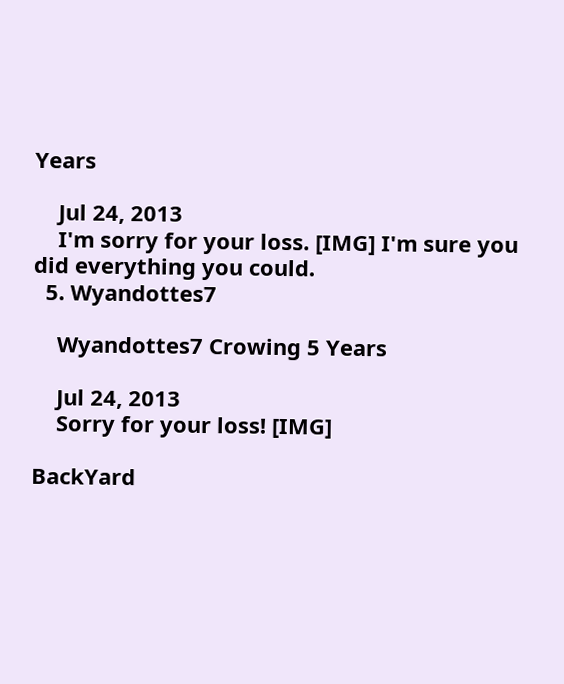Years

    Jul 24, 2013
    I'm sorry for your loss. [IMG] I'm sure you did everything you could.
  5. Wyandottes7

    Wyandottes7 Crowing 5 Years

    Jul 24, 2013
    Sorry for your loss! [IMG]

BackYard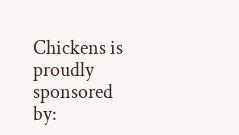Chickens is proudly sponsored by: